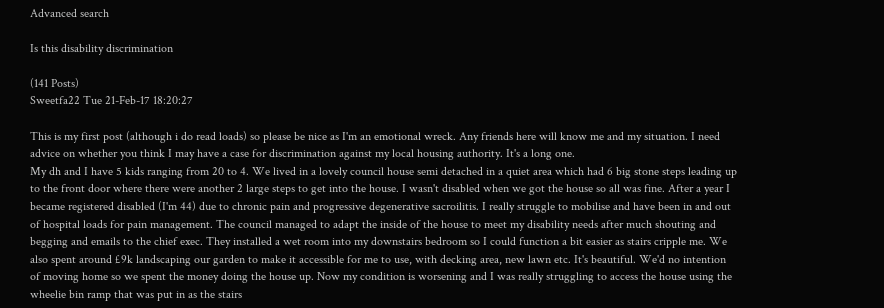Advanced search

Is this disability discrimination

(141 Posts)
Sweetfa22 Tue 21-Feb-17 18:20:27

This is my first post (although i do read loads) so please be nice as I'm an emotional wreck. Any friends here will know me and my situation. I need advice on whether you think I may have a case for discrimination against my local housing authority. It's a long one.
My dh and I have 5 kids ranging from 20 to 4. We lived in a lovely council house semi detached in a quiet area which had 6 big stone steps leading up to the front door where there were another 2 large steps to get into the house. I wasn't disabled when we got the house so all was fine. After a year I became registered disabled (I'm 44) due to chronic pain and progressive degenerative sacroilitis. I really struggle to mobilise and have been in and out of hospital loads for pain management. The council managed to adapt the inside of the house to meet my disability needs after much shouting and begging and emails to the chief exec. They installed a wet room into my downstairs bedroom so I could function a bit easier as stairs cripple me. We also spent around £9k landscaping our garden to make it accessible for me to use, with decking area, new lawn etc. It's beautiful. We'd no intention of moving home so we spent the money doing the house up. Now my condition is worsening and I was really struggling to access the house using the wheelie bin ramp that was put in as the stairs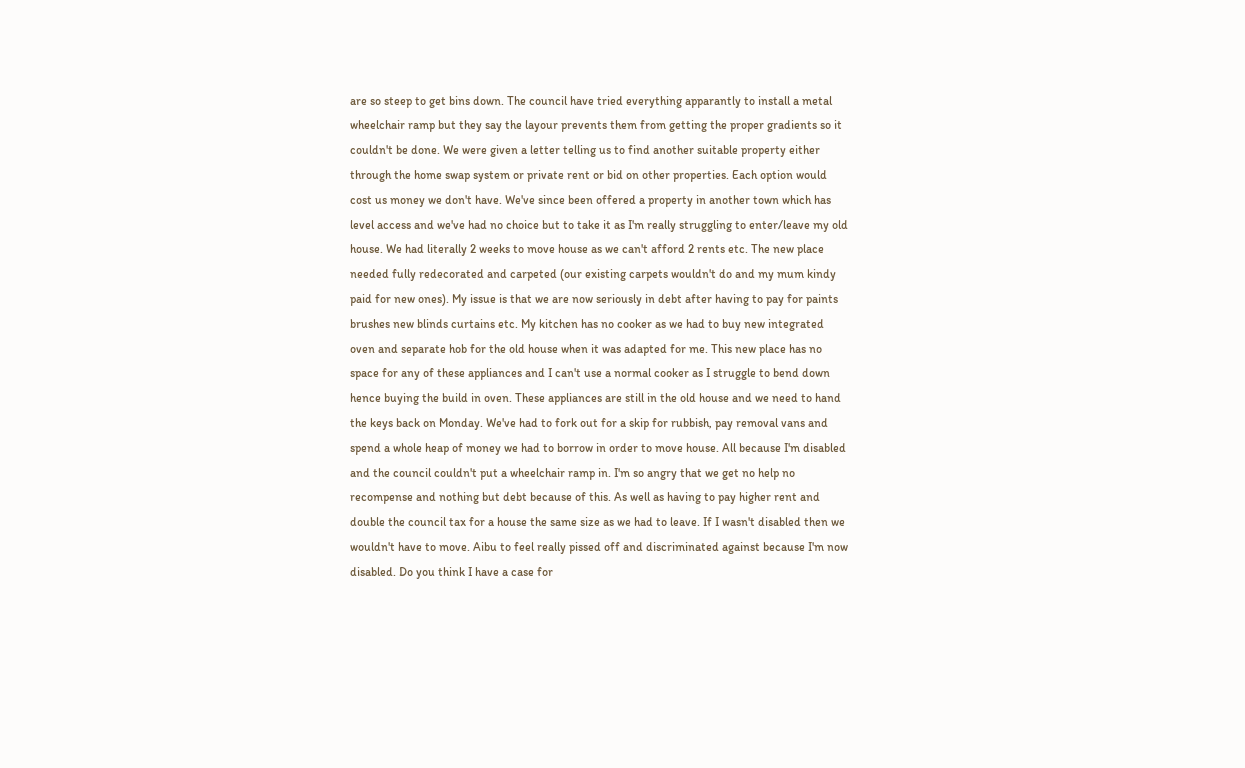are so steep to get bins down. The council have tried everything apparantly to install a metal wheelchair ramp but they say the layour prevents them from getting the proper gradients so it couldn't be done. We were given a letter telling us to find another suitable property either through the home swap system or private rent or bid on other properties. Each option would cost us money we don't have. We've since been offered a property in another town which has level access and we've had no choice but to take it as I'm really struggling to enter/leave my old house. We had literally 2 weeks to move house as we can't afford 2 rents etc. The new place needed fully redecorated and carpeted (our existing carpets wouldn't do and my mum kindy paid for new ones). My issue is that we are now seriously in debt after having to pay for paints brushes new blinds curtains etc. My kitchen has no cooker as we had to buy new integrated oven and separate hob for the old house when it was adapted for me. This new place has no space for any of these appliances and I can't use a normal cooker as I struggle to bend down hence buying the build in oven. These appliances are still in the old house and we need to hand the keys back on Monday. We've had to fork out for a skip for rubbish, pay removal vans and spend a whole heap of money we had to borrow in order to move house. All because I'm disabled and the council couldn't put a wheelchair ramp in. I'm so angry that we get no help no recompense and nothing but debt because of this. As well as having to pay higher rent and double the council tax for a house the same size as we had to leave. If I wasn't disabled then we wouldn't have to move. Aibu to feel really pissed off and discriminated against because I'm now disabled. Do you think I have a case for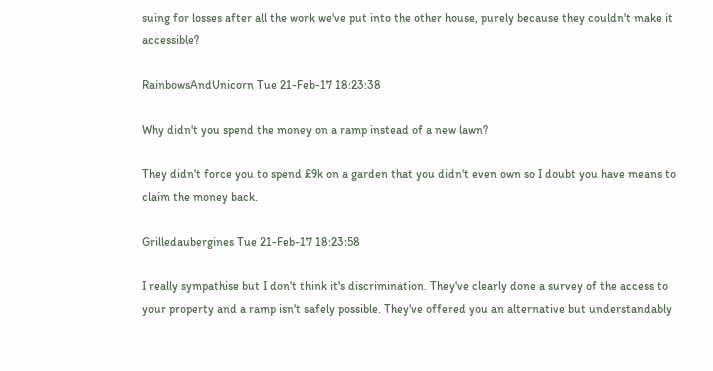suing for losses after all the work we've put into the other house, purely because they couldn't make it accessible?

RainbowsAndUnicorn Tue 21-Feb-17 18:23:38

Why didn't you spend the money on a ramp instead of a new lawn?

They didn't force you to spend £9k on a garden that you didn't even own so I doubt you have means to claim the money back.

Grilledaubergines Tue 21-Feb-17 18:23:58

I really sympathise but I don't think it's discrimination. They've clearly done a survey of the access to your property and a ramp isn't safely possible. They've offered you an alternative but understandably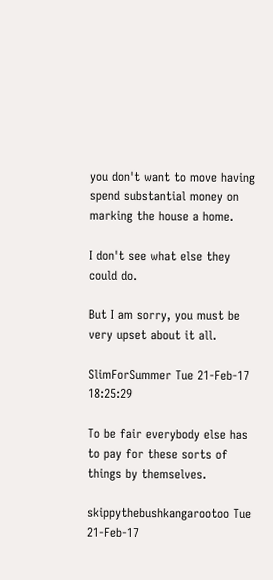you don't want to move having spend substantial money on marking the house a home.

I don't see what else they could do.

But I am sorry, you must be very upset about it all.

SlimForSummer Tue 21-Feb-17 18:25:29

To be fair everybody else has to pay for these sorts of things by themselves.

skippythebushkangarootoo Tue 21-Feb-17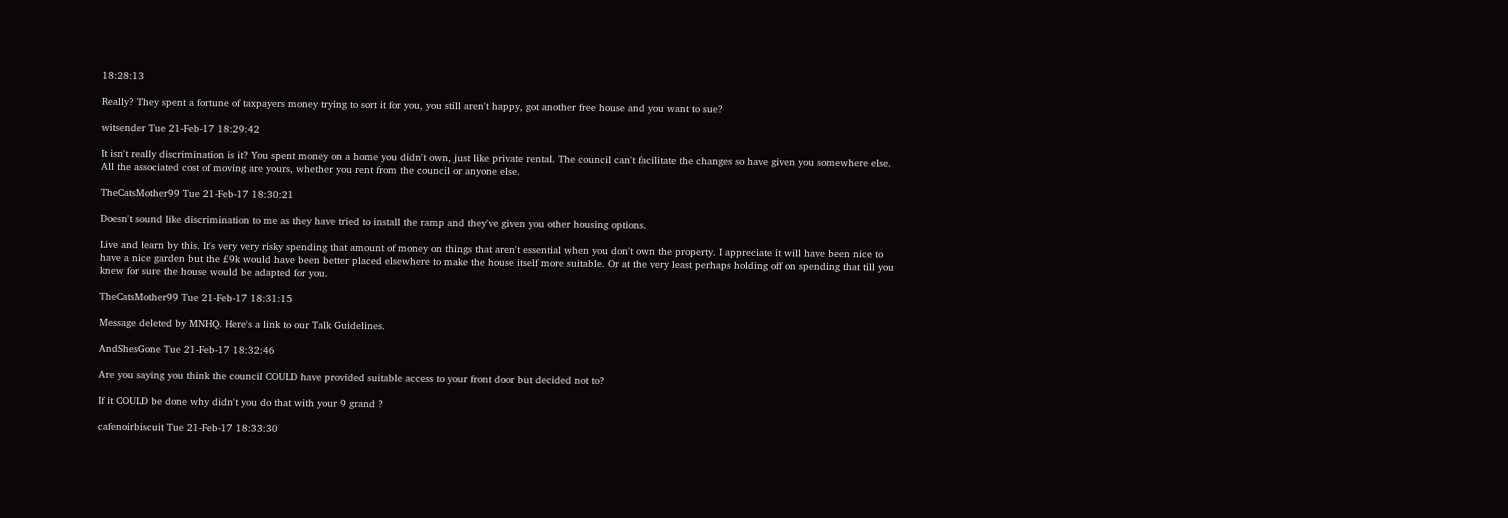18:28:13

Really? They spent a fortune of taxpayers money trying to sort it for you, you still aren't happy, got another free house and you want to sue?

witsender Tue 21-Feb-17 18:29:42

It isn't really discrimination is it? You spent money on a home you didn't own, just like private rental. The council can't facilitate the changes so have given you somewhere else. All the associated cost of moving are yours, whether you rent from the council or anyone else.

TheCatsMother99 Tue 21-Feb-17 18:30:21

Doesn't sound like discrimination to me as they have tried to install the ramp and they've given you other housing options.

Live and learn by this. It's very very risky spending that amount of money on things that aren't essential when you don't own the property. I appreciate it will have been nice to have a nice garden but the £9k would have been better placed elsewhere to make the house itself more suitable. Or at the very least perhaps holding off on spending that till you knew for sure the house would be adapted for you.

TheCatsMother99 Tue 21-Feb-17 18:31:15

Message deleted by MNHQ. Here's a link to our Talk Guidelines.

AndShesGone Tue 21-Feb-17 18:32:46

Are you saying you think the council COULD have provided suitable access to your front door but decided not to?

If it COULD be done why didn't you do that with your 9 grand ?

cafenoirbiscuit Tue 21-Feb-17 18:33:30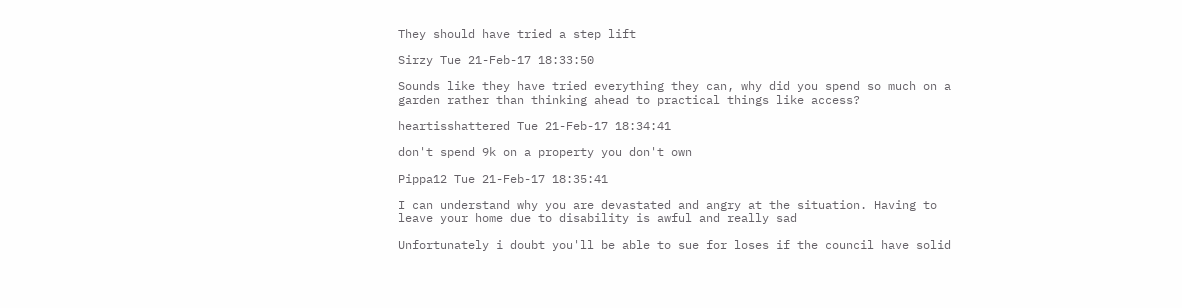They should have tried a step lift

Sirzy Tue 21-Feb-17 18:33:50

Sounds like they have tried everything they can, why did you spend so much on a garden rather than thinking ahead to practical things like access?

heartisshattered Tue 21-Feb-17 18:34:41

don't spend 9k on a property you don't own

Pippa12 Tue 21-Feb-17 18:35:41

I can understand why you are devastated and angry at the situation. Having to leave your home due to disability is awful and really sad

Unfortunately i doubt you'll be able to sue for loses if the council have solid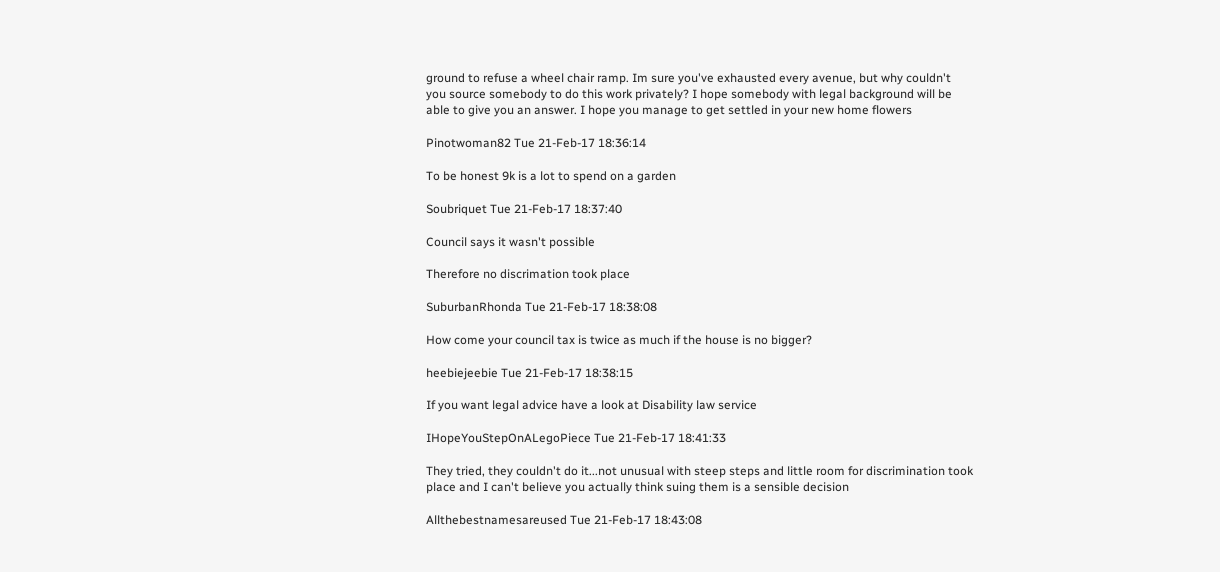ground to refuse a wheel chair ramp. Im sure you've exhausted every avenue, but why couldn't you source somebody to do this work privately? I hope somebody with legal background will be able to give you an answer. I hope you manage to get settled in your new home flowers

Pinotwoman82 Tue 21-Feb-17 18:36:14

To be honest 9k is a lot to spend on a garden

Soubriquet Tue 21-Feb-17 18:37:40

Council says it wasn't possible

Therefore no discrimation took place

SuburbanRhonda Tue 21-Feb-17 18:38:08

How come your council tax is twice as much if the house is no bigger?

heebiejeebie Tue 21-Feb-17 18:38:15

If you want legal advice have a look at Disability law service

IHopeYouStepOnALegoPiece Tue 21-Feb-17 18:41:33

They tried, they couldn't do it...not unusual with steep steps and little room for discrimination took place and I can't believe you actually think suing them is a sensible decision

Allthebestnamesareused Tue 21-Feb-17 18:43:08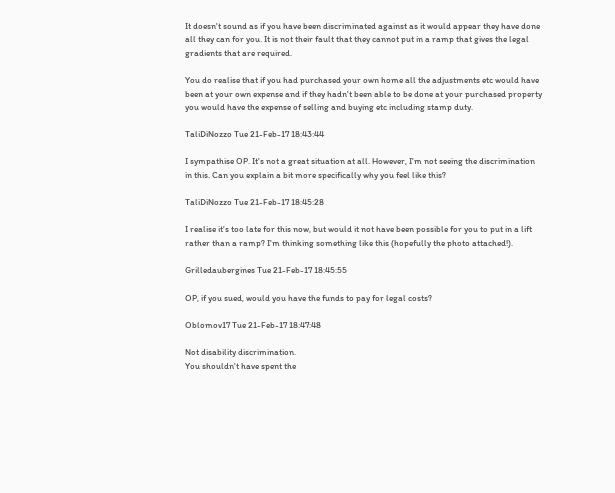It doesn't sound as if you have been discriminated against as it would appear they have done all they can for you. It is not their fault that they cannot put in a ramp that gives the legal gradients that are required.

You do realise that if you had purchased your own home all the adjustments etc would have been at your own expense and if they hadn't been able to be done at your purchased property you would have the expense of selling and buying etc including stamp duty.

TaliDiNozzo Tue 21-Feb-17 18:43:44

I sympathise OP. It's not a great situation at all. However, I'm not seeing the discrimination in this. Can you explain a bit more specifically why you feel like this?

TaliDiNozzo Tue 21-Feb-17 18:45:28

I realise it's too late for this now, but would it not have been possible for you to put in a lift rather than a ramp? I'm thinking something like this (hopefully the photo attached!).

Grilledaubergines Tue 21-Feb-17 18:45:55

OP, if you sued, would you have the funds to pay for legal costs?

Oblomov17 Tue 21-Feb-17 18:47:48

Not disability discrimination.
You shouldn't have spent the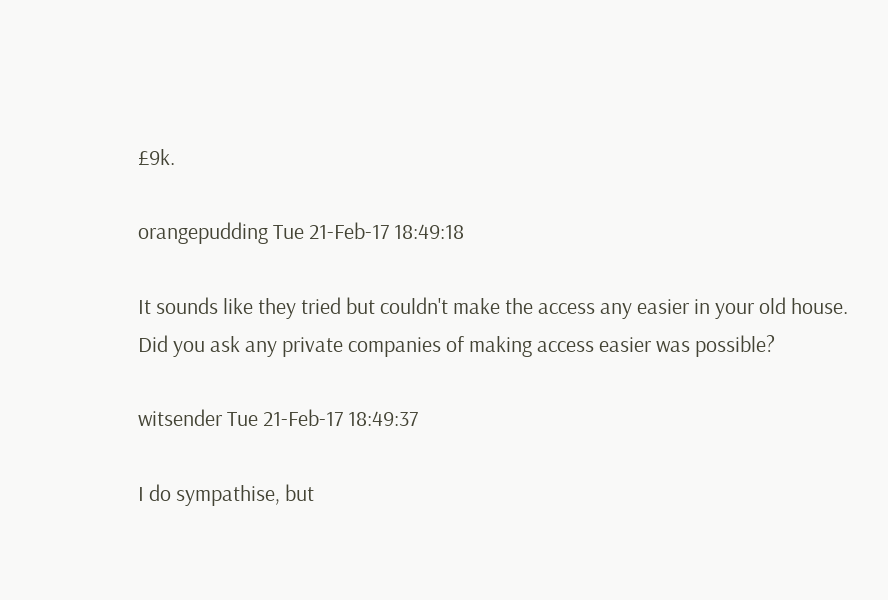£9k.

orangepudding Tue 21-Feb-17 18:49:18

It sounds like they tried but couldn't make the access any easier in your old house.
Did you ask any private companies of making access easier was possible?

witsender Tue 21-Feb-17 18:49:37

I do sympathise, but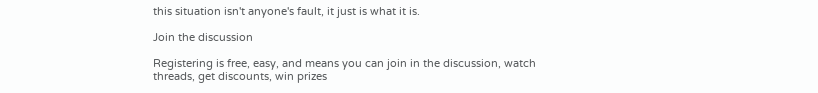this situation isn't anyone's fault, it just is what it is.

Join the discussion

Registering is free, easy, and means you can join in the discussion, watch threads, get discounts, win prizes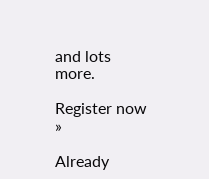and lots more.

Register now »

Already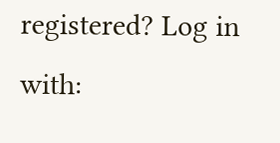registered? Log in with: